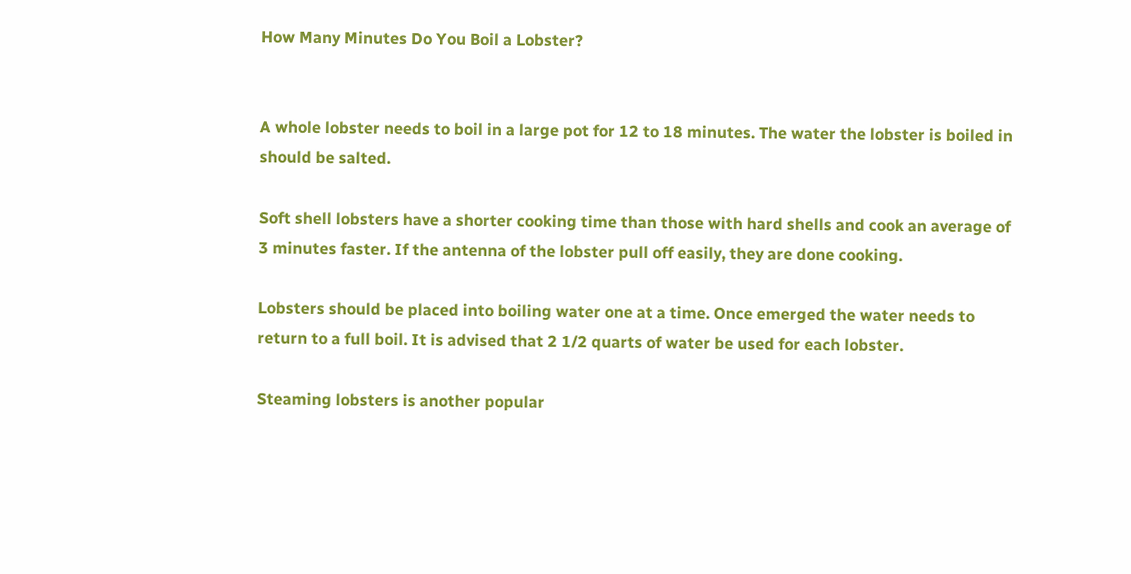How Many Minutes Do You Boil a Lobster?


A whole lobster needs to boil in a large pot for 12 to 18 minutes. The water the lobster is boiled in should be salted.

Soft shell lobsters have a shorter cooking time than those with hard shells and cook an average of 3 minutes faster. If the antenna of the lobster pull off easily, they are done cooking.

Lobsters should be placed into boiling water one at a time. Once emerged the water needs to return to a full boil. It is advised that 2 1/2 quarts of water be used for each lobster.

Steaming lobsters is another popular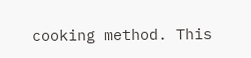cooking method. This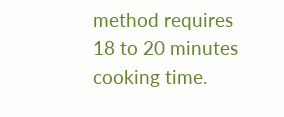method requires 18 to 20 minutes cooking time.